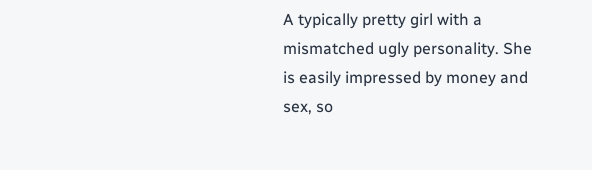A typically pretty girl with a mismatched ugly personality. She is easily impressed by money and sex, so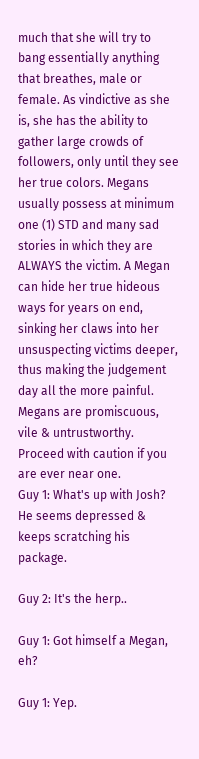much that she will try to bang essentially anything that breathes, male or female. As vindictive as she is, she has the ability to gather large crowds of followers, only until they see her true colors. Megans usually possess at minimum one (1) STD and many sad stories in which they are ALWAYS the victim. A Megan can hide her true hideous ways for years on end, sinking her claws into her unsuspecting victims deeper, thus making the judgement day all the more painful. Megans are promiscuous, vile & untrustworthy. Proceed with caution if you are ever near one.
Guy 1: What's up with Josh? He seems depressed & keeps scratching his package.

Guy 2: It's the herp..

Guy 1: Got himself a Megan, eh?

Guy 1: Yep.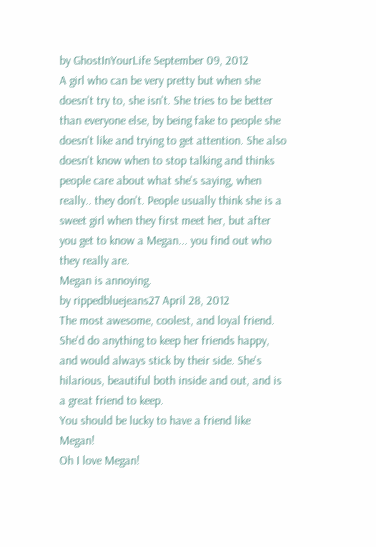by GhostInYourLife September 09, 2012
A girl who can be very pretty but when she doesn't try to, she isn't. She tries to be better than everyone else, by being fake to people she doesn't like and trying to get attention. She also doesn't know when to stop talking and thinks people care about what she's saying, when really.. they don't. People usually think she is a sweet girl when they first meet her, but after you get to know a Megan... you find out who they really are.
Megan is annoying.
by rippedbluejeans27 April 28, 2012
The most awesome, coolest, and loyal friend. She'd do anything to keep her friends happy, and would always stick by their side. She's hilarious, beautiful both inside and out, and is a great friend to keep.
You should be lucky to have a friend like Megan!
Oh I love Megan!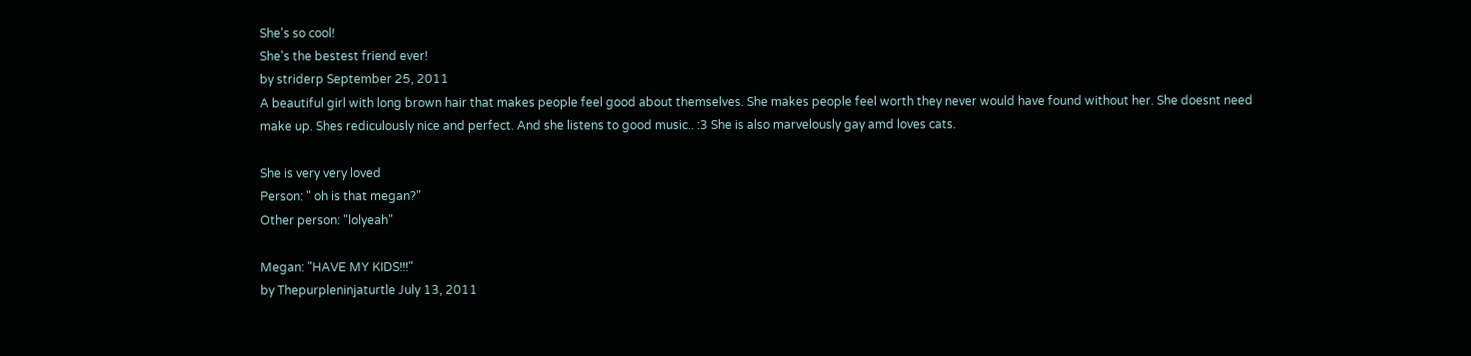She's so cool!
She's the bestest friend ever!
by striderp September 25, 2011
A beautiful girl with long brown hair that makes people feel good about themselves. She makes people feel worth they never would have found without her. She doesnt need make up. Shes rediculously nice and perfect. And she listens to good music.. :3 She is also marvelously gay amd loves cats.

She is very very loved
Person: " oh is that megan?"
Other person: "lolyeah"

Megan: "HAVE MY KIDS!!!"
by Thepurpleninjaturtle July 13, 2011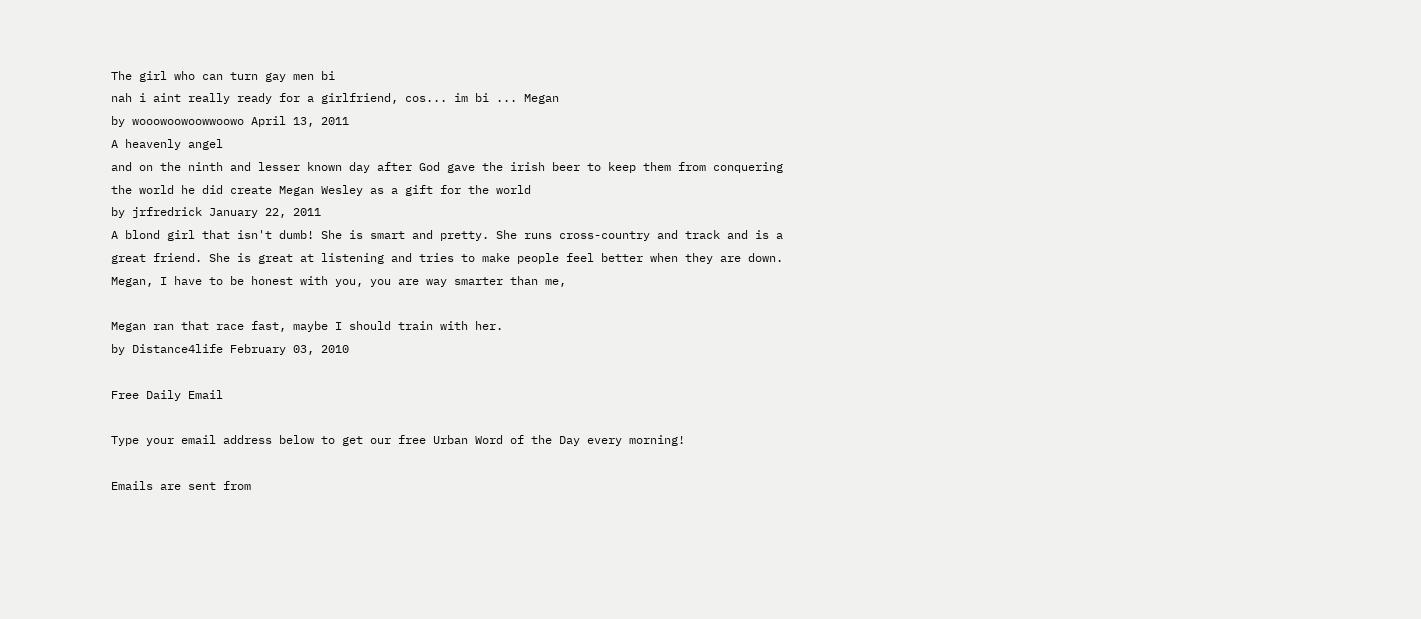The girl who can turn gay men bi
nah i aint really ready for a girlfriend, cos... im bi ... Megan
by wooowoowoowwoowo April 13, 2011
A heavenly angel
and on the ninth and lesser known day after God gave the irish beer to keep them from conquering the world he did create Megan Wesley as a gift for the world
by jrfredrick January 22, 2011
A blond girl that isn't dumb! She is smart and pretty. She runs cross-country and track and is a great friend. She is great at listening and tries to make people feel better when they are down.
Megan, I have to be honest with you, you are way smarter than me,

Megan ran that race fast, maybe I should train with her.
by Distance4life February 03, 2010

Free Daily Email

Type your email address below to get our free Urban Word of the Day every morning!

Emails are sent from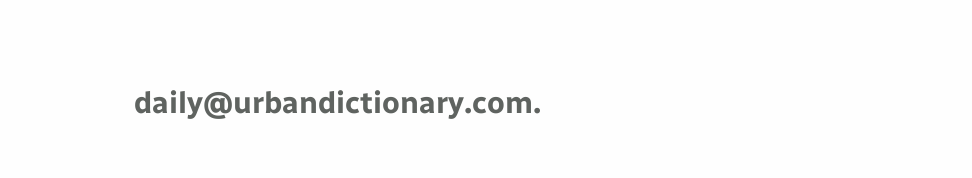daily@urbandictionary.com.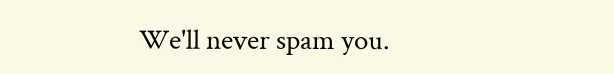We'll never spam you.